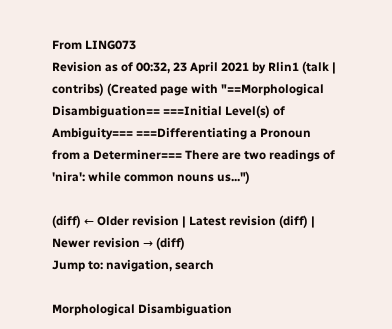From LING073
Revision as of 00:32, 23 April 2021 by Rlin1 (talk | contribs) (Created page with "==Morphological Disambiguation== ===Initial Level(s) of Ambiguity=== ===Differentiating a Pronoun from a Determiner=== There are two readings of 'nira': while common nouns us...")

(diff) ← Older revision | Latest revision (diff) | Newer revision → (diff)
Jump to: navigation, search

Morphological Disambiguation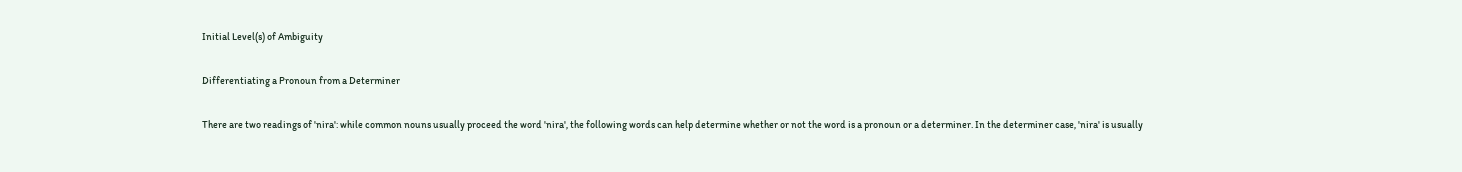Initial Level(s) of Ambiguity

Differentiating a Pronoun from a Determiner

There are two readings of 'nira': while common nouns usually proceed the word 'nira', the following words can help determine whether or not the word is a pronoun or a determiner. In the determiner case, 'nira' is usually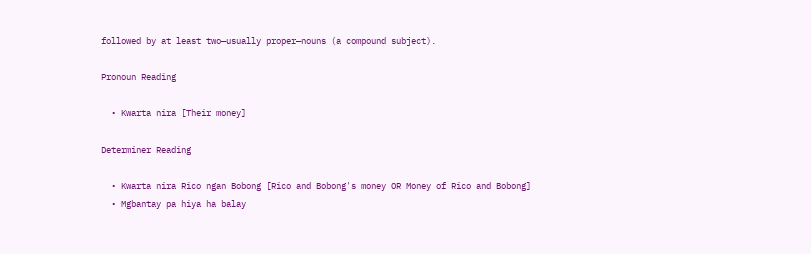followed by at least two—usually proper—nouns (a compound subject).

Pronoun Reading

  • Kwarta nira [Their money]

Determiner Reading

  • Kwarta nira Rico ngan Bobong [Rico and Bobong's money OR Money of Rico and Bobong]
  • Mgbantay pa hiya ha balay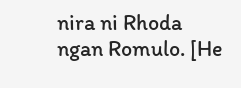nira ni Rhoda ngan Romulo. [He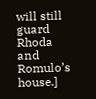will still guard Rhoda and Romulo’s house.]